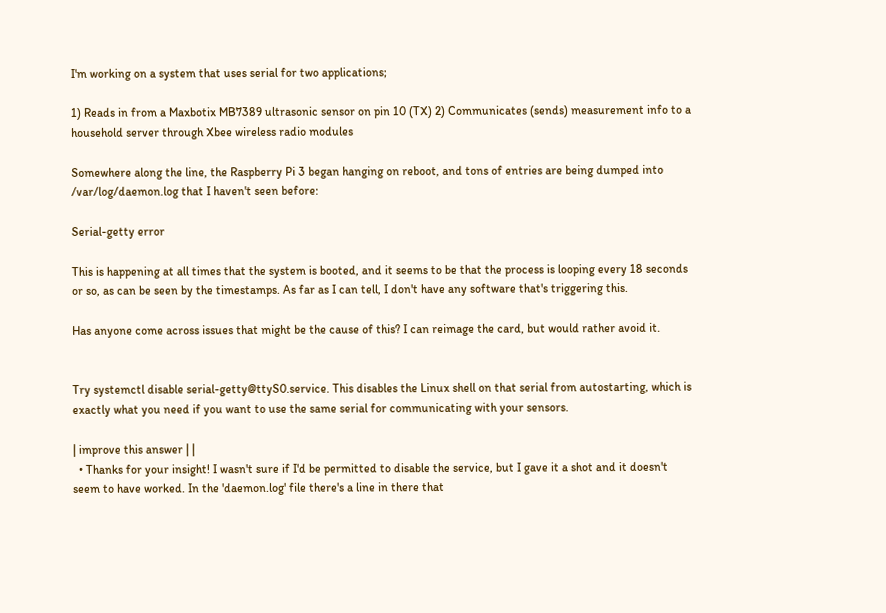I'm working on a system that uses serial for two applications;

1) Reads in from a Maxbotix MB7389 ultrasonic sensor on pin 10 (TX) 2) Communicates (sends) measurement info to a household server through Xbee wireless radio modules

Somewhere along the line, the Raspberry Pi 3 began hanging on reboot, and tons of entries are being dumped into /var/log/daemon.log that I haven't seen before:

Serial-getty error

This is happening at all times that the system is booted, and it seems to be that the process is looping every 18 seconds or so, as can be seen by the timestamps. As far as I can tell, I don't have any software that's triggering this.

Has anyone come across issues that might be the cause of this? I can reimage the card, but would rather avoid it.


Try systemctl disable serial-getty@ttyS0.service. This disables the Linux shell on that serial from autostarting, which is exactly what you need if you want to use the same serial for communicating with your sensors.

| improve this answer | |
  • Thanks for your insight! I wasn't sure if I'd be permitted to disable the service, but I gave it a shot and it doesn't seem to have worked. In the 'daemon.log' file there's a line in there that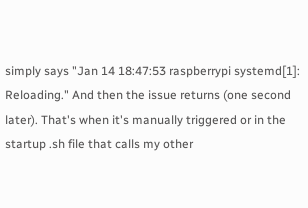simply says "Jan 14 18:47:53 raspberrypi systemd[1]: Reloading." And then the issue returns (one second later). That's when it's manually triggered or in the startup .sh file that calls my other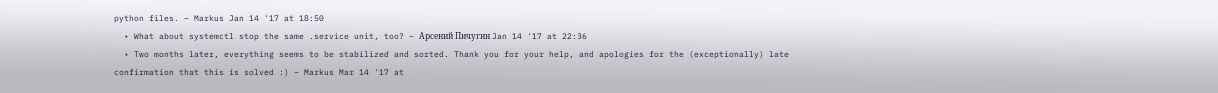python files. – Markus Jan 14 '17 at 18:50
  • What about systemctl stop the same .service unit, too? – Арсений Пичугин Jan 14 '17 at 22:36
  • Two months later, everything seems to be stabilized and sorted. Thank you for your help, and apologies for the (exceptionally) late confirmation that this is solved :) – Markus Mar 14 '17 at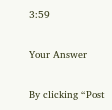3:59

Your Answer

By clicking “Post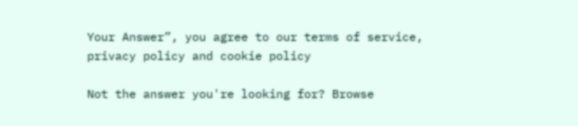Your Answer”, you agree to our terms of service, privacy policy and cookie policy

Not the answer you're looking for? Browse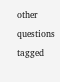other questions tagged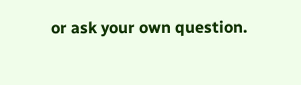or ask your own question.